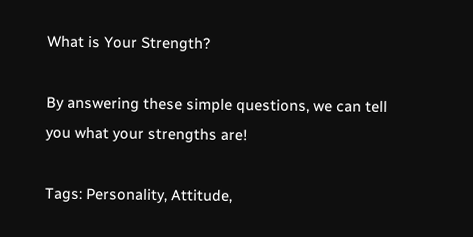What is Your Strength?

By answering these simple questions, we can tell you what your strengths are!

Tags: Personality, Attitude,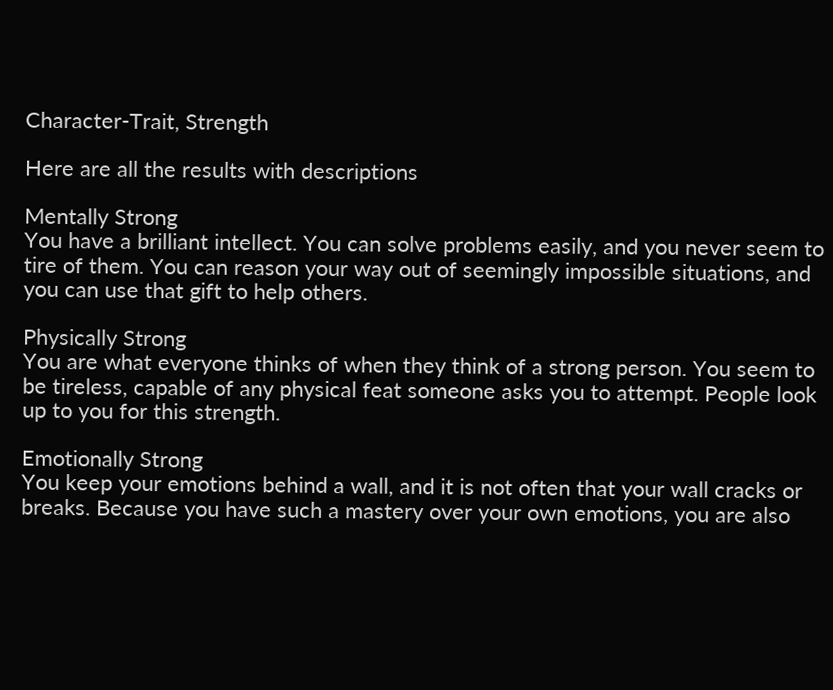Character-Trait, Strength

Here are all the results with descriptions

Mentally Strong
You have a brilliant intellect. You can solve problems easily, and you never seem to tire of them. You can reason your way out of seemingly impossible situations, and you can use that gift to help others.

Physically Strong
You are what everyone thinks of when they think of a strong person. You seem to be tireless, capable of any physical feat someone asks you to attempt. People look up to you for this strength.

Emotionally Strong
You keep your emotions behind a wall, and it is not often that your wall cracks or breaks. Because you have such a mastery over your own emotions, you are also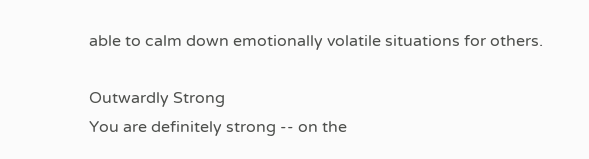able to calm down emotionally volatile situations for others.

Outwardly Strong
You are definitely strong -- on the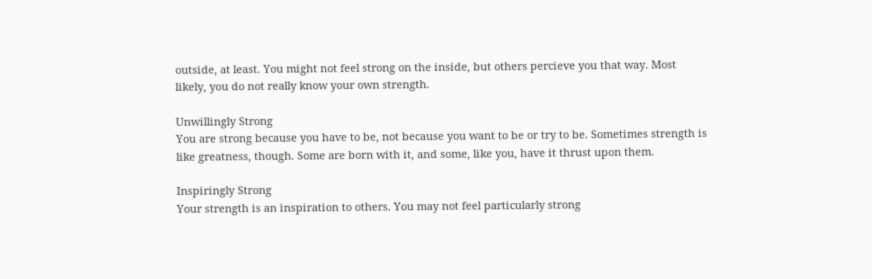outside, at least. You might not feel strong on the inside, but others percieve you that way. Most likely, you do not really know your own strength.

Unwillingly Strong
You are strong because you have to be, not because you want to be or try to be. Sometimes strength is like greatness, though. Some are born with it, and some, like you, have it thrust upon them.

Inspiringly Strong
Your strength is an inspiration to others. You may not feel particularly strong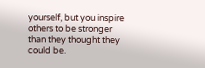yourself, but you inspire others to be stronger than they thought they could be.